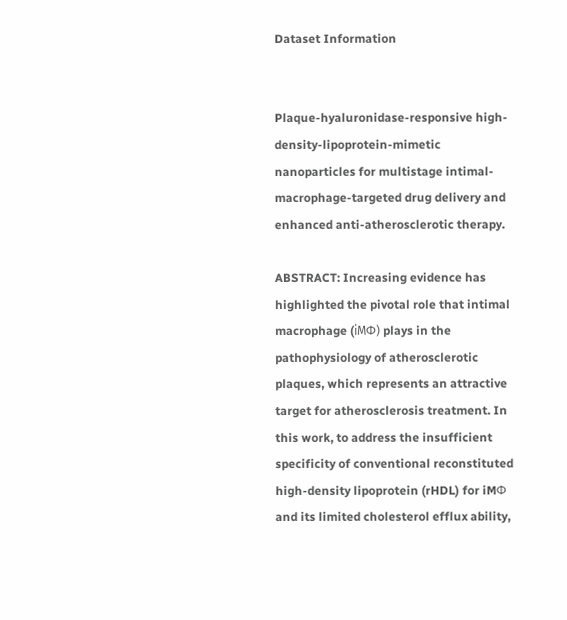Dataset Information


Plaque-hyaluronidase-responsive high-density-lipoprotein-mimetic nanoparticles for multistage intimal-macrophage-targeted drug delivery and enhanced anti-atherosclerotic therapy.

ABSTRACT: Increasing evidence has highlighted the pivotal role that intimal macrophage (iMΦ) plays in the pathophysiology of atherosclerotic plaques, which represents an attractive target for atherosclerosis treatment. In this work, to address the insufficient specificity of conventional reconstituted high-density lipoprotein (rHDL) for iMΦ and its limited cholesterol efflux ability,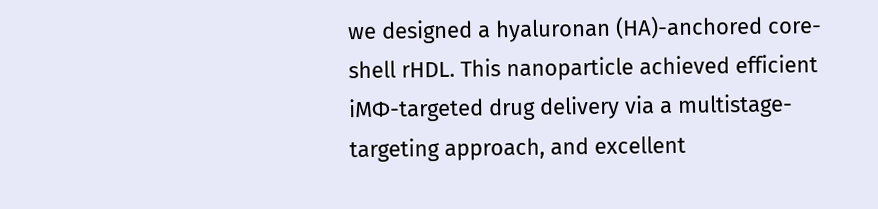we designed a hyaluronan (HA)-anchored core-shell rHDL. This nanoparticle achieved efficient iMΦ-targeted drug delivery via a multistage-targeting approach, and excellent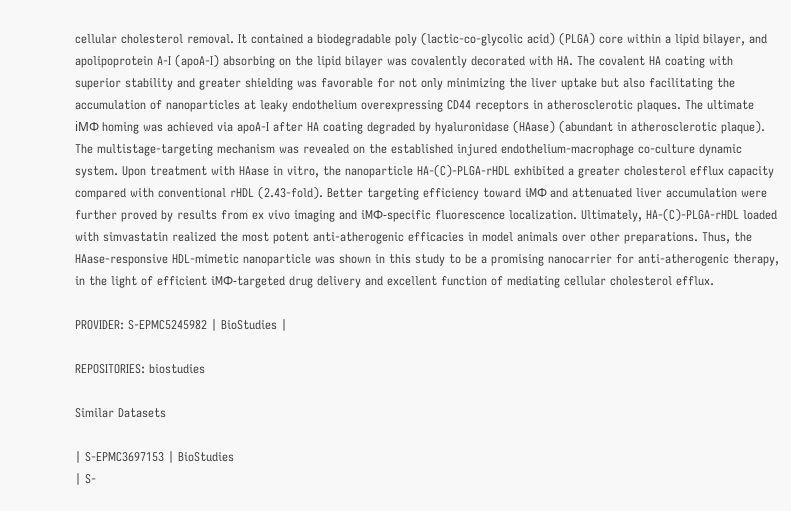cellular cholesterol removal. It contained a biodegradable poly (lactic-co-glycolic acid) (PLGA) core within a lipid bilayer, and apolipoprotein A-I (apoA-I) absorbing on the lipid bilayer was covalently decorated with HA. The covalent HA coating with superior stability and greater shielding was favorable for not only minimizing the liver uptake but also facilitating the accumulation of nanoparticles at leaky endothelium overexpressing CD44 receptors in atherosclerotic plaques. The ultimate iMΦ homing was achieved via apoA-I after HA coating degraded by hyaluronidase (HAase) (abundant in atherosclerotic plaque). The multistage-targeting mechanism was revealed on the established injured endothelium-macrophage co-culture dynamic system. Upon treatment with HAase in vitro, the nanoparticle HA-(C)-PLGA-rHDL exhibited a greater cholesterol efflux capacity compared with conventional rHDL (2.43-fold). Better targeting efficiency toward iMΦ and attenuated liver accumulation were further proved by results from ex vivo imaging and iMΦ-specific fluorescence localization. Ultimately, HA-(C)-PLGA-rHDL loaded with simvastatin realized the most potent anti-atherogenic efficacies in model animals over other preparations. Thus, the HAase-responsive HDL-mimetic nanoparticle was shown in this study to be a promising nanocarrier for anti-atherogenic therapy, in the light of efficient iMΦ-targeted drug delivery and excellent function of mediating cellular cholesterol efflux.

PROVIDER: S-EPMC5245982 | BioStudies |

REPOSITORIES: biostudies

Similar Datasets

| S-EPMC3697153 | BioStudies
| S-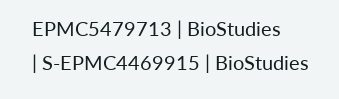EPMC5479713 | BioStudies
| S-EPMC4469915 | BioStudies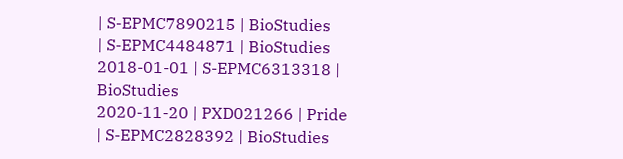| S-EPMC7890215 | BioStudies
| S-EPMC4484871 | BioStudies
2018-01-01 | S-EPMC6313318 | BioStudies
2020-11-20 | PXD021266 | Pride
| S-EPMC2828392 | BioStudies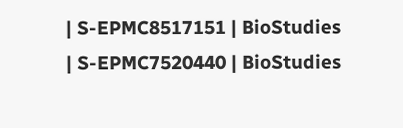| S-EPMC8517151 | BioStudies
| S-EPMC7520440 | BioStudies